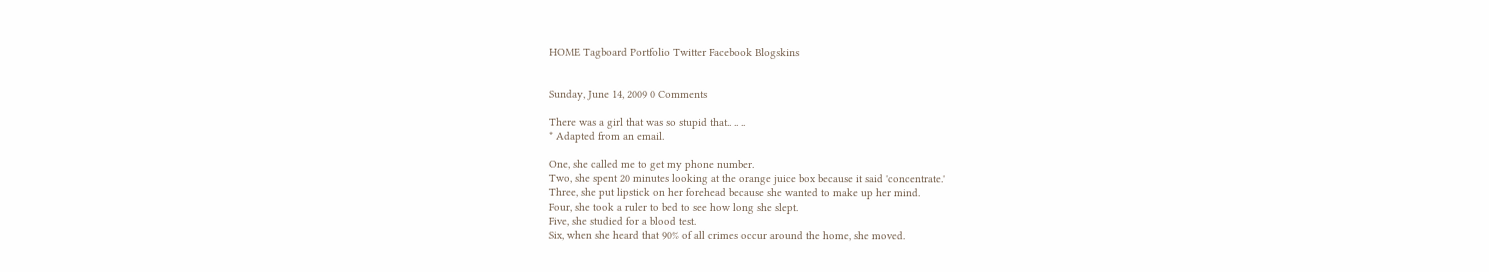HOME Tagboard Portfolio Twitter Facebook Blogskins


Sunday, June 14, 2009 0 Comments

There was a girl that was so stupid that.. .. ..
* Adapted from an email.

One, she called me to get my phone number.
Two, she spent 20 minutes looking at the orange juice box because it said 'concentrate.'
Three, she put lipstick on her forehead because she wanted to make up her mind.
Four, she took a ruler to bed to see how long she slept.
Five, she studied for a blood test.
Six, when she heard that 90% of all crimes occur around the home, she moved.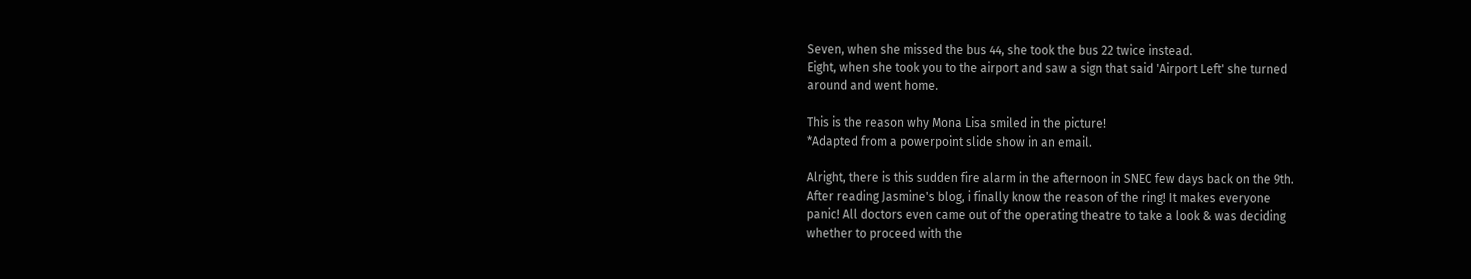Seven, when she missed the bus 44, she took the bus 22 twice instead.
Eight, when she took you to the airport and saw a sign that said 'Airport Left' she turned
around and went home.

This is the reason why Mona Lisa smiled in the picture!
*Adapted from a powerpoint slide show in an email.

Alright, there is this sudden fire alarm in the afternoon in SNEC few days back on the 9th.
After reading Jasmine's blog, i finally know the reason of the ring! It makes everyone
panic! All doctors even came out of the operating theatre to take a look & was deciding
whether to proceed with the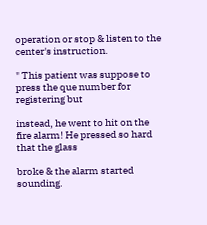operation or stop & listen to the center's instruction.

" This patient was suppose to press the que number for registering but

instead, he went to hit on the fire alarm! He pressed so hard that the glass

broke & the alarm started sounding.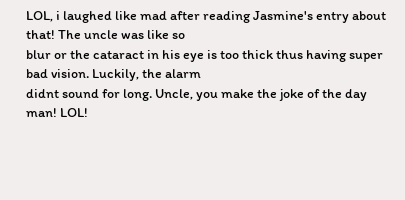LOL, i laughed like mad after reading Jasmine's entry about that! The uncle was like so
blur or the cataract in his eye is too thick thus having super bad vision. Luckily, the alarm
didnt sound for long. Uncle, you make the joke of the day man! LOL!